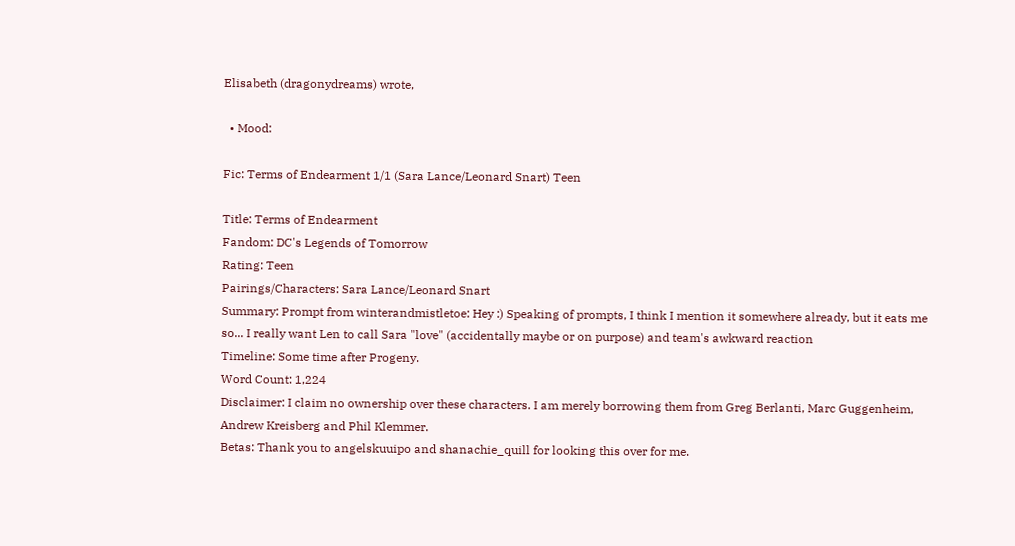Elisabeth (dragonydreams) wrote,

  • Mood:

Fic: Terms of Endearment 1/1 (Sara Lance/Leonard Snart) Teen

Title: Terms of Endearment
Fandom: DC's Legends of Tomorrow
Rating: Teen
Pairings/Characters: Sara Lance/Leonard Snart
Summary: Prompt from winterandmistletoe: Hey :) Speaking of prompts, I think I mention it somewhere already, but it eats me so... I really want Len to call Sara "love" (accidentally maybe or on purpose) and team's awkward reaction
Timeline: Some time after Progeny.
Word Count: 1,224
Disclaimer: I claim no ownership over these characters. I am merely borrowing them from Greg Berlanti, Marc Guggenheim, Andrew Kreisberg and Phil Klemmer.
Betas: Thank you to angelskuuipo and shanachie_quill for looking this over for me.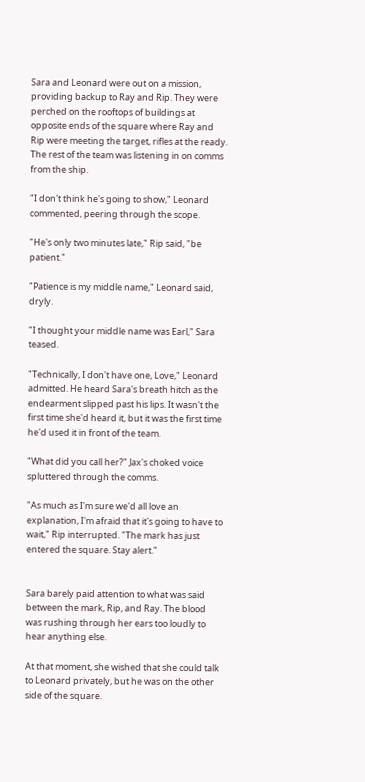Sara and Leonard were out on a mission, providing backup to Ray and Rip. They were perched on the rooftops of buildings at opposite ends of the square where Ray and Rip were meeting the target, rifles at the ready. The rest of the team was listening in on comms from the ship.

"I don't think he's going to show," Leonard commented, peering through the scope.

"He's only two minutes late," Rip said, "be patient."

"Patience is my middle name," Leonard said, dryly.

"I thought your middle name was Earl," Sara teased.

"Technically, I don't have one, Love," Leonard admitted. He heard Sara's breath hitch as the endearment slipped past his lips. It wasn't the first time she'd heard it, but it was the first time he'd used it in front of the team.

"What did you call her?" Jax's choked voice spluttered through the comms.

"As much as I'm sure we'd all love an explanation, I'm afraid that it's going to have to wait," Rip interrupted. "The mark has just entered the square. Stay alert."


Sara barely paid attention to what was said between the mark, Rip, and Ray. The blood was rushing through her ears too loudly to hear anything else.

At that moment, she wished that she could talk to Leonard privately, but he was on the other side of the square.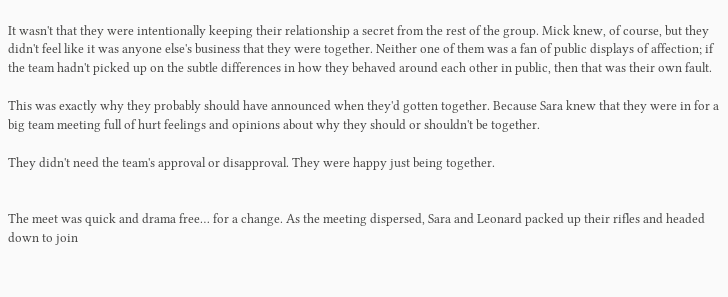It wasn't that they were intentionally keeping their relationship a secret from the rest of the group. Mick knew, of course, but they didn't feel like it was anyone else's business that they were together. Neither one of them was a fan of public displays of affection; if the team hadn't picked up on the subtle differences in how they behaved around each other in public, then that was their own fault.

This was exactly why they probably should have announced when they'd gotten together. Because Sara knew that they were in for a big team meeting full of hurt feelings and opinions about why they should or shouldn't be together.

They didn't need the team's approval or disapproval. They were happy just being together.


The meet was quick and drama free… for a change. As the meeting dispersed, Sara and Leonard packed up their rifles and headed down to join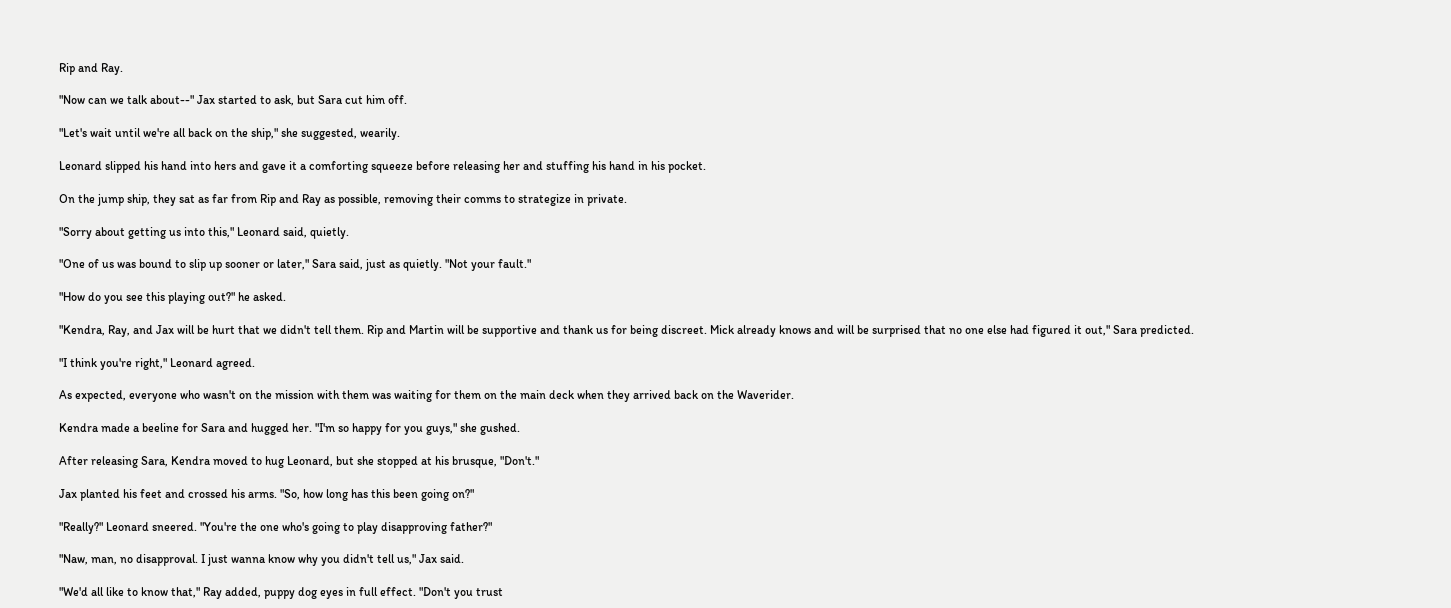Rip and Ray.

"Now can we talk about--" Jax started to ask, but Sara cut him off.

"Let's wait until we're all back on the ship," she suggested, wearily.

Leonard slipped his hand into hers and gave it a comforting squeeze before releasing her and stuffing his hand in his pocket.

On the jump ship, they sat as far from Rip and Ray as possible, removing their comms to strategize in private.

"Sorry about getting us into this," Leonard said, quietly.

"One of us was bound to slip up sooner or later," Sara said, just as quietly. "Not your fault."

"How do you see this playing out?" he asked.

"Kendra, Ray, and Jax will be hurt that we didn't tell them. Rip and Martin will be supportive and thank us for being discreet. Mick already knows and will be surprised that no one else had figured it out," Sara predicted.

"I think you're right," Leonard agreed.

As expected, everyone who wasn't on the mission with them was waiting for them on the main deck when they arrived back on the Waverider.

Kendra made a beeline for Sara and hugged her. "I'm so happy for you guys," she gushed.

After releasing Sara, Kendra moved to hug Leonard, but she stopped at his brusque, "Don't."

Jax planted his feet and crossed his arms. "So, how long has this been going on?"

"Really?" Leonard sneered. "You're the one who's going to play disapproving father?"

"Naw, man, no disapproval. I just wanna know why you didn't tell us," Jax said.

"We'd all like to know that," Ray added, puppy dog eyes in full effect. "Don't you trust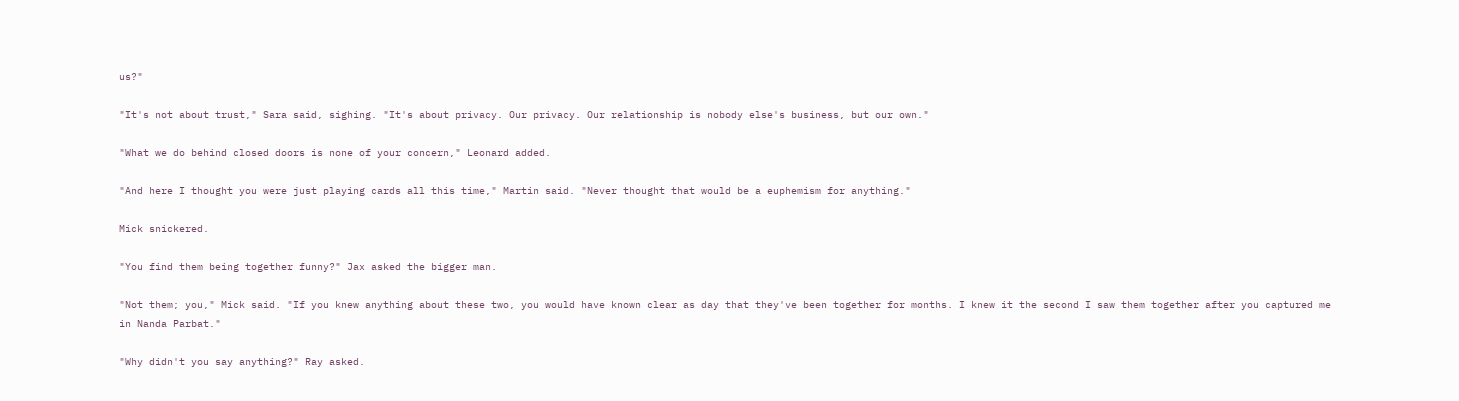us?"

"It's not about trust," Sara said, sighing. "It's about privacy. Our privacy. Our relationship is nobody else's business, but our own."

"What we do behind closed doors is none of your concern," Leonard added.

"And here I thought you were just playing cards all this time," Martin said. "Never thought that would be a euphemism for anything."

Mick snickered.

"You find them being together funny?" Jax asked the bigger man.

"Not them; you," Mick said. "If you knew anything about these two, you would have known clear as day that they've been together for months. I knew it the second I saw them together after you captured me in Nanda Parbat."

"Why didn't you say anything?" Ray asked.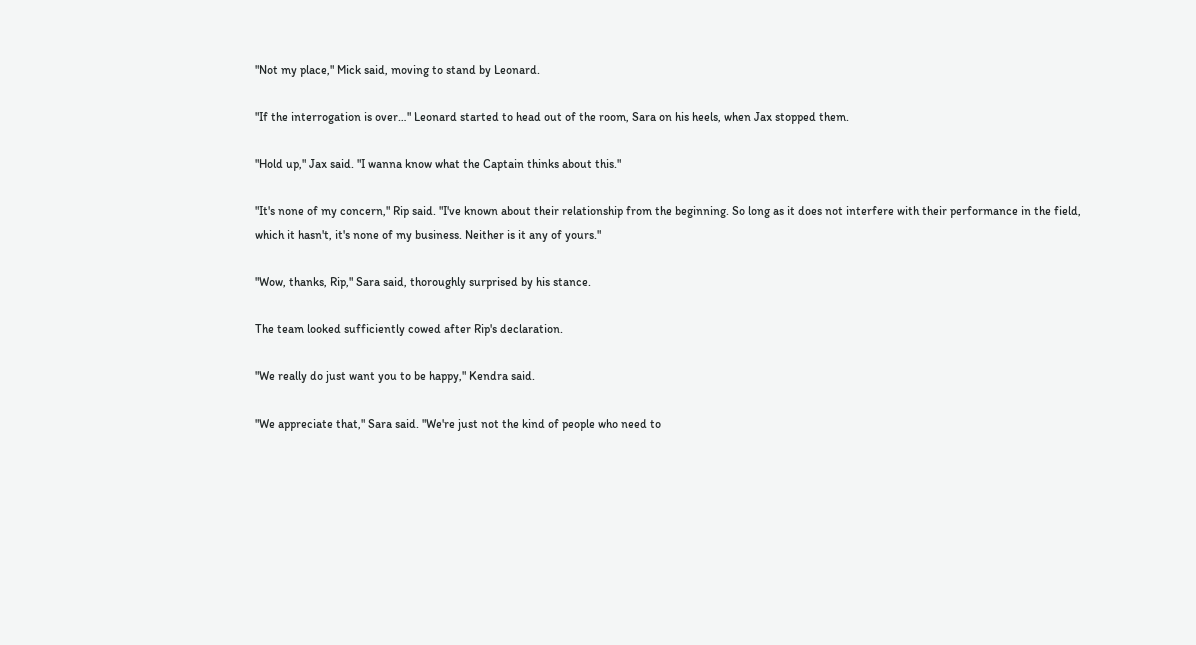"Not my place," Mick said, moving to stand by Leonard.

"If the interrogation is over…" Leonard started to head out of the room, Sara on his heels, when Jax stopped them.

"Hold up," Jax said. "I wanna know what the Captain thinks about this."

"It's none of my concern," Rip said. "I've known about their relationship from the beginning. So long as it does not interfere with their performance in the field, which it hasn't, it's none of my business. Neither is it any of yours."

"Wow, thanks, Rip," Sara said, thoroughly surprised by his stance.

The team looked sufficiently cowed after Rip's declaration.

"We really do just want you to be happy," Kendra said.

"We appreciate that," Sara said. "We're just not the kind of people who need to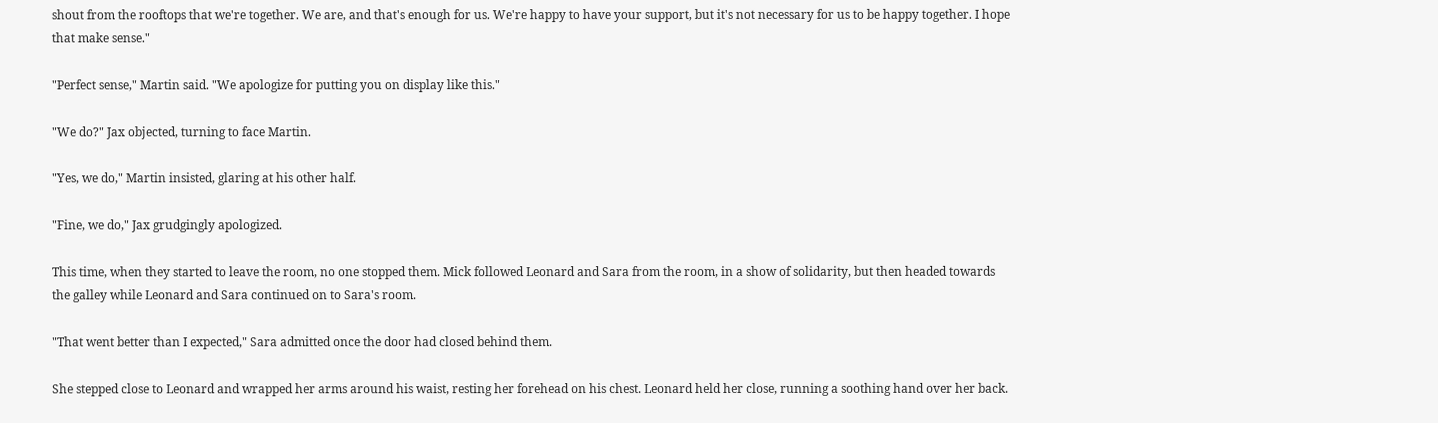shout from the rooftops that we're together. We are, and that's enough for us. We're happy to have your support, but it's not necessary for us to be happy together. I hope that make sense."

"Perfect sense," Martin said. "We apologize for putting you on display like this."

"We do?" Jax objected, turning to face Martin.

"Yes, we do," Martin insisted, glaring at his other half.

"Fine, we do," Jax grudgingly apologized.

This time, when they started to leave the room, no one stopped them. Mick followed Leonard and Sara from the room, in a show of solidarity, but then headed towards the galley while Leonard and Sara continued on to Sara's room.

"That went better than I expected," Sara admitted once the door had closed behind them.

She stepped close to Leonard and wrapped her arms around his waist, resting her forehead on his chest. Leonard held her close, running a soothing hand over her back.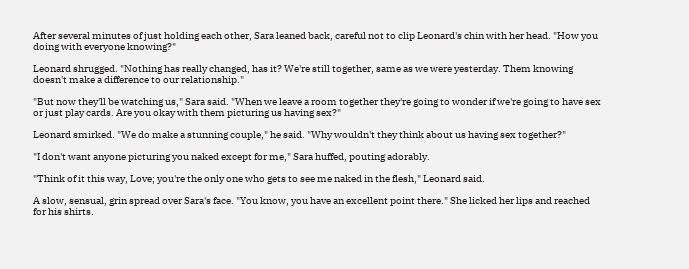After several minutes of just holding each other, Sara leaned back, careful not to clip Leonard's chin with her head. "How you doing with everyone knowing?"

Leonard shrugged. "Nothing has really changed, has it? We're still together, same as we were yesterday. Them knowing doesn't make a difference to our relationship."

"But now they'll be watching us," Sara said. "When we leave a room together they're going to wonder if we're going to have sex or just play cards. Are you okay with them picturing us having sex?"

Leonard smirked. "We do make a stunning couple," he said. "Why wouldn't they think about us having sex together?"

"I don't want anyone picturing you naked except for me," Sara huffed, pouting adorably.

"Think of it this way, Love; you're the only one who gets to see me naked in the flesh," Leonard said.

A slow, sensual, grin spread over Sara's face. "You know, you have an excellent point there." She licked her lips and reached for his shirts.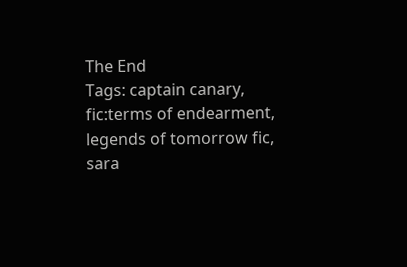The End
Tags: captain canary, fic:terms of endearment, legends of tomorrow fic, sara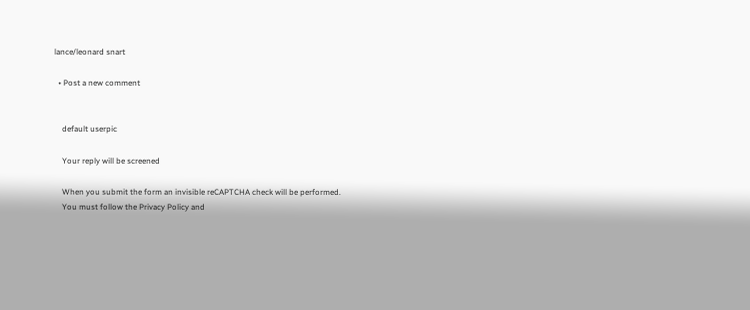lance/leonard snart

  • Post a new comment


    default userpic

    Your reply will be screened

    When you submit the form an invisible reCAPTCHA check will be performed.
    You must follow the Privacy Policy and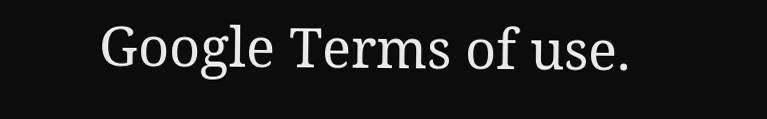Google Terms of use.